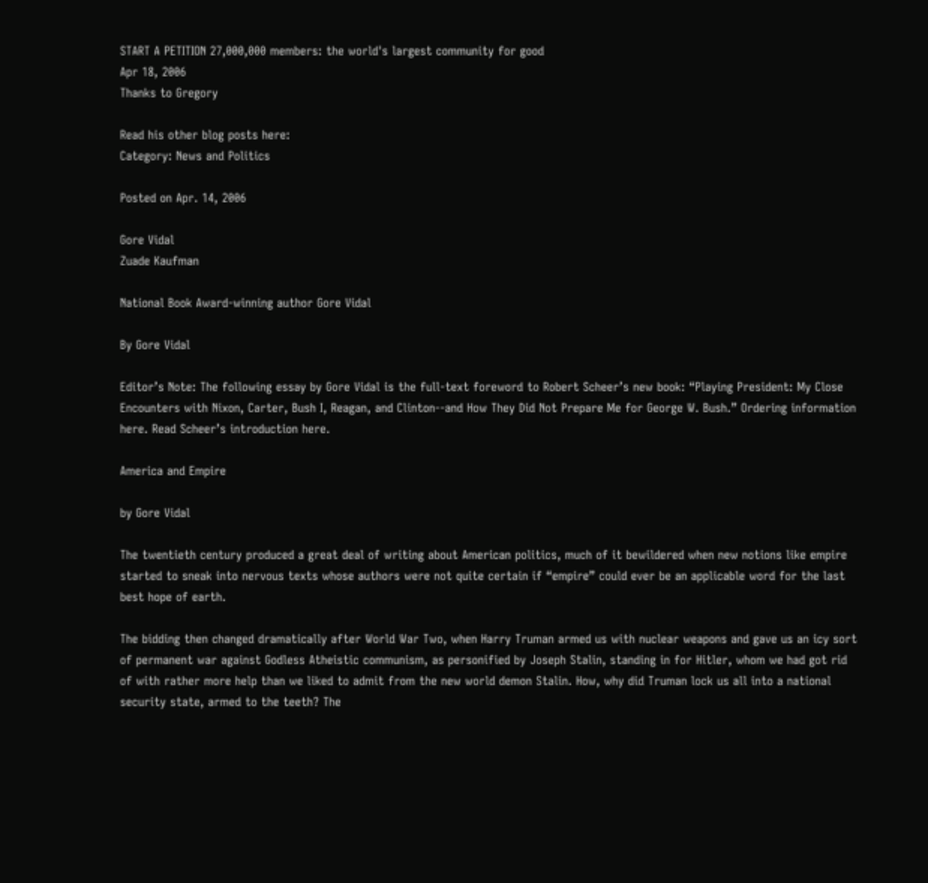START A PETITION 27,000,000 members: the world's largest community for good
Apr 18, 2006
Thanks to Gregory

Read his other blog posts here:
Category: News and Politics

Posted on Apr. 14, 2006

Gore Vidal
Zuade Kaufman

National Book Award-winning author Gore Vidal

By Gore Vidal

Editor’s Note: The following essay by Gore Vidal is the full-text foreword to Robert Scheer’s new book: “Playing President: My Close Encounters with Nixon, Carter, Bush I, Reagan, and Clinton--and How They Did Not Prepare Me for George W. Bush.” Ordering information here. Read Scheer’s introduction here.

America and Empire

by Gore Vidal

The twentieth century produced a great deal of writing about American politics, much of it bewildered when new notions like empire started to sneak into nervous texts whose authors were not quite certain if “empire” could ever be an applicable word for the last best hope of earth.

The bidding then changed dramatically after World War Two, when Harry Truman armed us with nuclear weapons and gave us an icy sort of permanent war against Godless Atheistic communism, as personified by Joseph Stalin, standing in for Hitler, whom we had got rid of with rather more help than we liked to admit from the new world demon Stalin. How, why did Truman lock us all into a national security state, armed to the teeth? The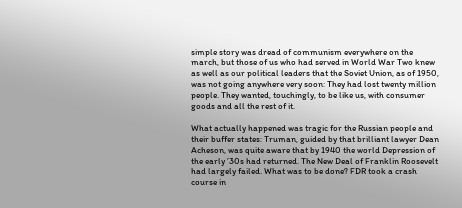simple story was dread of communism everywhere on the march, but those of us who had served in World War Two knew as well as our political leaders that the Soviet Union, as of 1950, was not going anywhere very soon: They had lost twenty million people. They wanted, touchingly, to be like us, with consumer goods and all the rest of it.

What actually happened was tragic for the Russian people and their buffer states: Truman, guided by that brilliant lawyer Dean Acheson, was quite aware that by 1940 the world Depression of the early ’30s had returned. The New Deal of Franklin Roosevelt had largely failed. What was to be done? FDR took a crash course in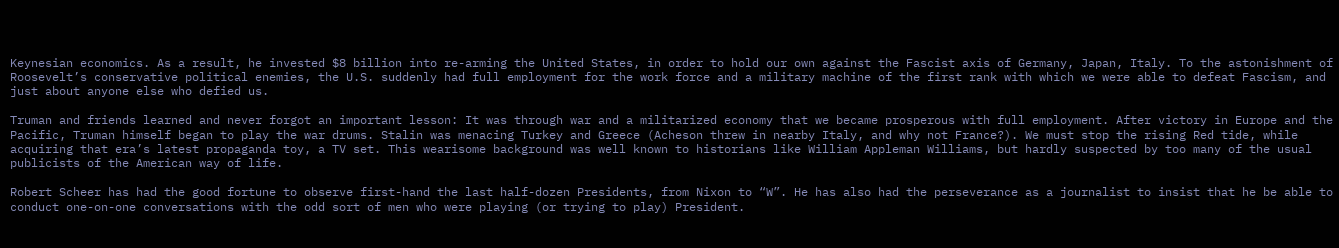Keynesian economics. As a result, he invested $8 billion into re-arming the United States, in order to hold our own against the Fascist axis of Germany, Japan, Italy. To the astonishment of Roosevelt’s conservative political enemies, the U.S. suddenly had full employment for the work force and a military machine of the first rank with which we were able to defeat Fascism, and just about anyone else who defied us.

Truman and friends learned and never forgot an important lesson: It was through war and a militarized economy that we became prosperous with full employment. After victory in Europe and the Pacific, Truman himself began to play the war drums. Stalin was menacing Turkey and Greece (Acheson threw in nearby Italy, and why not France?). We must stop the rising Red tide, while acquiring that era’s latest propaganda toy, a TV set. This wearisome background was well known to historians like William Appleman Williams, but hardly suspected by too many of the usual publicists of the American way of life.

Robert Scheer has had the good fortune to observe first-hand the last half-dozen Presidents, from Nixon to “W”. He has also had the perseverance as a journalist to insist that he be able to conduct one-on-one conversations with the odd sort of men who were playing (or trying to play) President.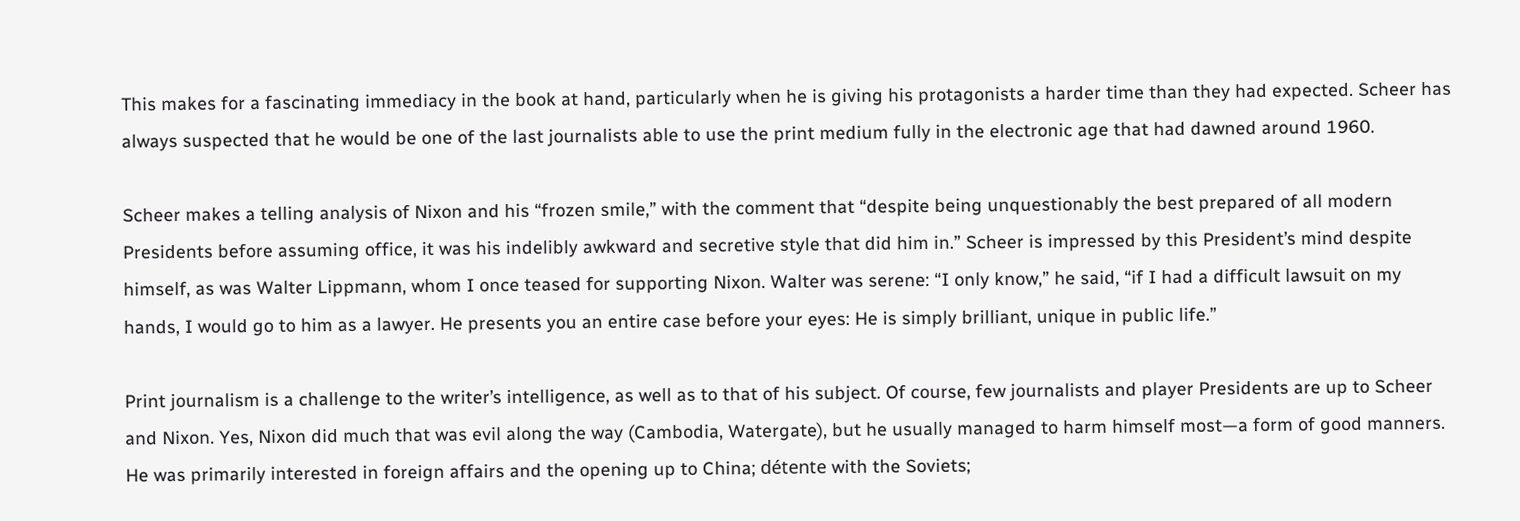This makes for a fascinating immediacy in the book at hand, particularly when he is giving his protagonists a harder time than they had expected. Scheer has always suspected that he would be one of the last journalists able to use the print medium fully in the electronic age that had dawned around 1960.

Scheer makes a telling analysis of Nixon and his “frozen smile,” with the comment that “despite being unquestionably the best prepared of all modern Presidents before assuming office, it was his indelibly awkward and secretive style that did him in.” Scheer is impressed by this President’s mind despite himself, as was Walter Lippmann, whom I once teased for supporting Nixon. Walter was serene: “I only know,” he said, “if I had a difficult lawsuit on my hands, I would go to him as a lawyer. He presents you an entire case before your eyes: He is simply brilliant, unique in public life.”

Print journalism is a challenge to the writer’s intelligence, as well as to that of his subject. Of course, few journalists and player Presidents are up to Scheer and Nixon. Yes, Nixon did much that was evil along the way (Cambodia, Watergate), but he usually managed to harm himself most—a form of good manners. He was primarily interested in foreign affairs and the opening up to China; détente with the Soviets;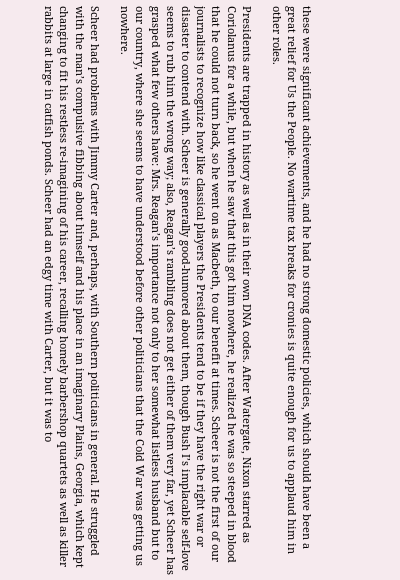these were significant achievements, and he had no strong domestic policies, which should have been a great relief for Us the People. No wartime tax breaks for cronies is quite enough for us to applaud him in other roles.

Presidents are trapped in history as well as in their own DNA codes. After Watergate, Nixon starred as Coriolanus for a while, but when he saw that this got him nowhere, he realized he was so steeped in blood that he could not turn back, so he went on as Macbeth, to our benefit at times. Scheer is not the first of our journalists to recognize how like classical players the Presidents tend to be if they have the right war or disaster to contend with. Scheer is generally good-humored about them, though Bush I’s implacable self-love seems to rub him the wrong way; also, Reagan’s rambling does not get either of them very far, yet Scheer has grasped what few others have: Mrs. Reagan’s importance not only to her somewhat listless husband but to our country, where she seems to have understood before other politicians that the Cold War was getting us nowhere.

Scheer had problems with Jimmy Carter and, perhaps, with Southern politicians in general. He struggled with the man’s compulsive fibbing about himself and his place in an imaginary Plains, Georgia, which kept changing to fit his restless re-imagining of his career, recalling homely barbershop quartets as well as killer rabbits at large in catfish ponds. Scheer had an edgy time with Carter, but it was to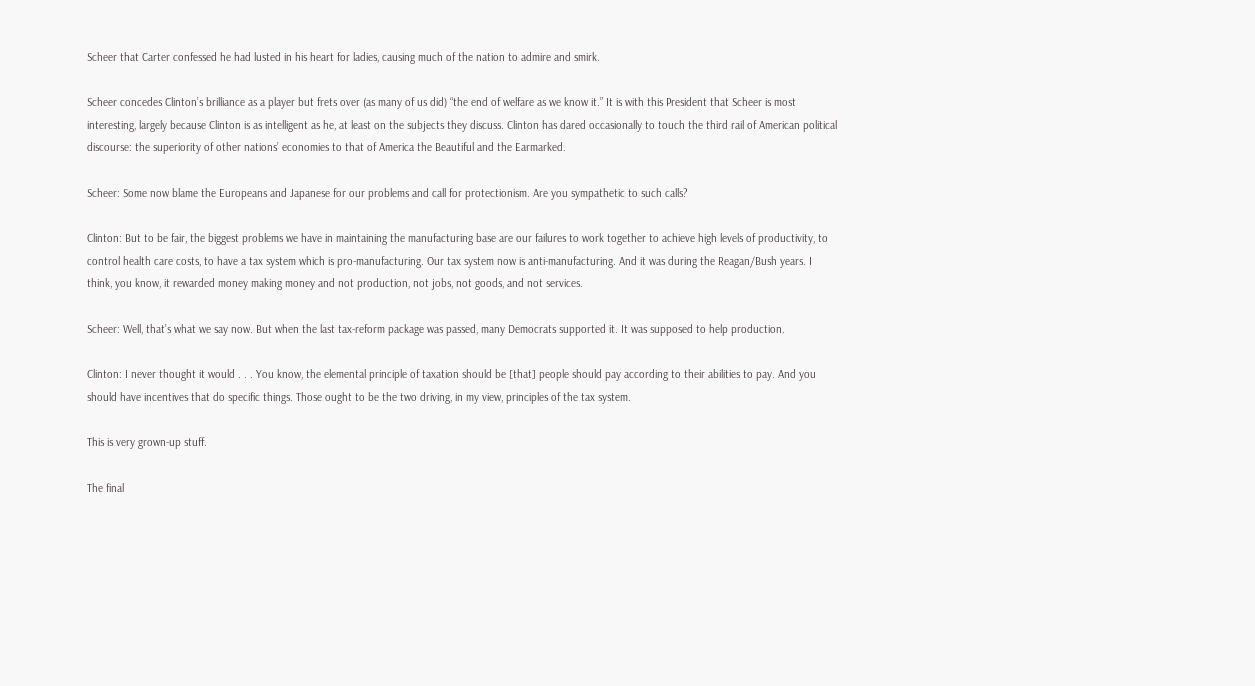Scheer that Carter confessed he had lusted in his heart for ladies, causing much of the nation to admire and smirk.

Scheer concedes Clinton’s brilliance as a player but frets over (as many of us did) “the end of welfare as we know it.” It is with this President that Scheer is most interesting, largely because Clinton is as intelligent as he, at least on the subjects they discuss. Clinton has dared occasionally to touch the third rail of American political discourse: the superiority of other nations’ economies to that of America the Beautiful and the Earmarked.

Scheer: Some now blame the Europeans and Japanese for our problems and call for protectionism. Are you sympathetic to such calls?

Clinton: But to be fair, the biggest problems we have in maintaining the manufacturing base are our failures to work together to achieve high levels of productivity, to control health care costs, to have a tax system which is pro-manufacturing. Our tax system now is anti-manufacturing. And it was during the Reagan/Bush years. I think, you know, it rewarded money making money and not production, not jobs, not goods, and not services.

Scheer: Well, that’s what we say now. But when the last tax-reform package was passed, many Democrats supported it. It was supposed to help production.

Clinton: I never thought it would . . . You know, the elemental principle of taxation should be [that] people should pay according to their abilities to pay. And you should have incentives that do specific things. Those ought to be the two driving, in my view, principles of the tax system.

This is very grown-up stuff.

The final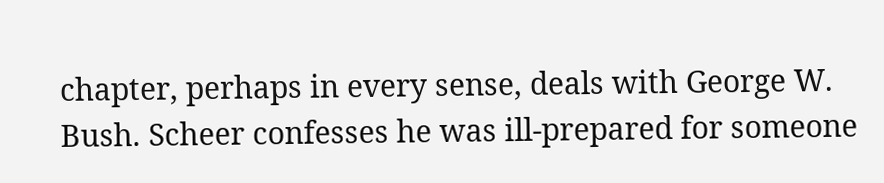chapter, perhaps in every sense, deals with George W. Bush. Scheer confesses he was ill-prepared for someone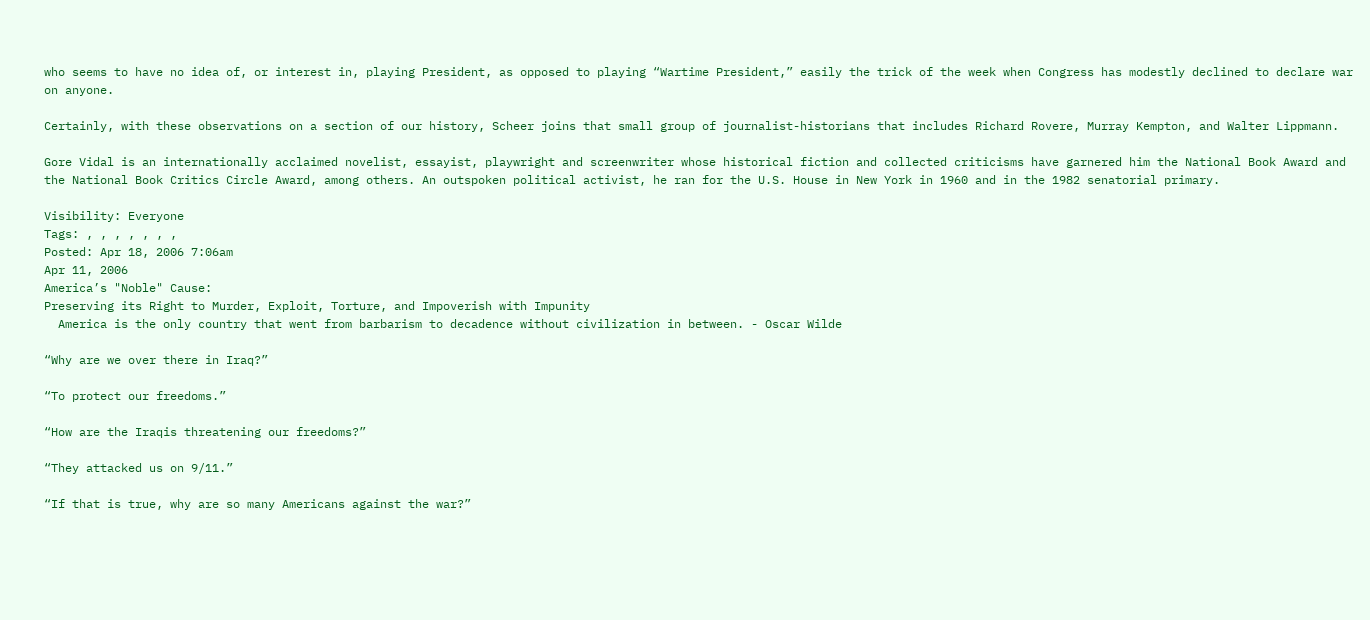who seems to have no idea of, or interest in, playing President, as opposed to playing “Wartime President,” easily the trick of the week when Congress has modestly declined to declare war on anyone.

Certainly, with these observations on a section of our history, Scheer joins that small group of journalist-historians that includes Richard Rovere, Murray Kempton, and Walter Lippmann.

Gore Vidal is an internationally acclaimed novelist, essayist, playwright and screenwriter whose historical fiction and collected criticisms have garnered him the National Book Award and the National Book Critics Circle Award, among others. An outspoken political activist, he ran for the U.S. House in New York in 1960 and in the 1982 senatorial primary.

Visibility: Everyone
Tags: , , , , , , ,
Posted: Apr 18, 2006 7:06am
Apr 11, 2006
America’s "Noble" Cause:
Preserving its Right to Murder, Exploit, Torture, and Impoverish with Impunity
  America is the only country that went from barbarism to decadence without civilization in between. - Oscar Wilde

“Why are we over there in Iraq?”

“To protect our freedoms.”

“How are the Iraqis threatening our freedoms?”

“They attacked us on 9/11.”

“If that is true, why are so many Americans against the war?”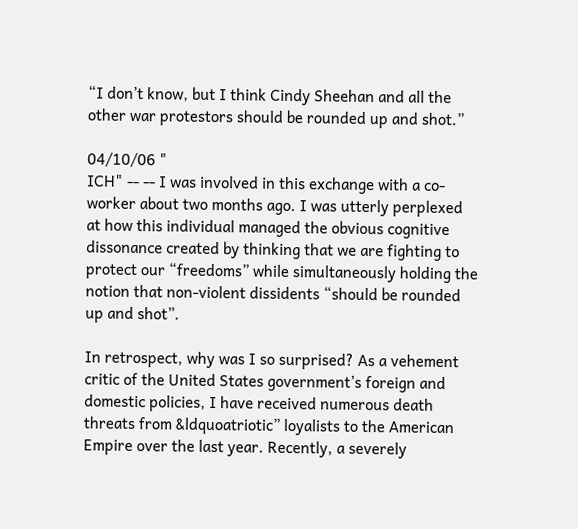“I don’t know, but I think Cindy Sheehan and all the other war protestors should be rounded up and shot.”

04/10/06 "
ICH" -- -- I was involved in this exchange with a co-worker about two months ago. I was utterly perplexed at how this individual managed the obvious cognitive dissonance created by thinking that we are fighting to protect our “freedoms” while simultaneously holding the notion that non-violent dissidents “should be rounded up and shot”.

In retrospect, why was I so surprised? As a vehement critic of the United States government’s foreign and domestic policies, I have received numerous death threats from &ldquoatriotic” loyalists to the American Empire over the last year. Recently, a severely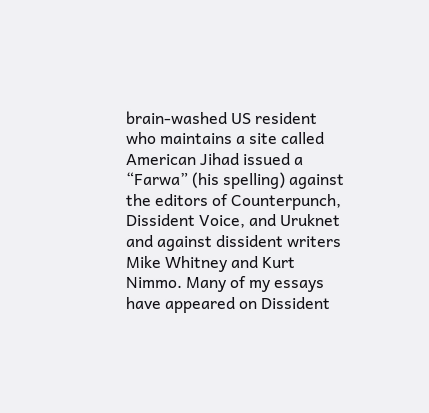brain-washed US resident who maintains a site called American Jihad issued a “Farwa” (his spelling) against the editors of Counterpunch, Dissident Voice, and Uruknet and against dissident writers Mike Whitney and Kurt Nimmo. Many of my essays have appeared on Dissident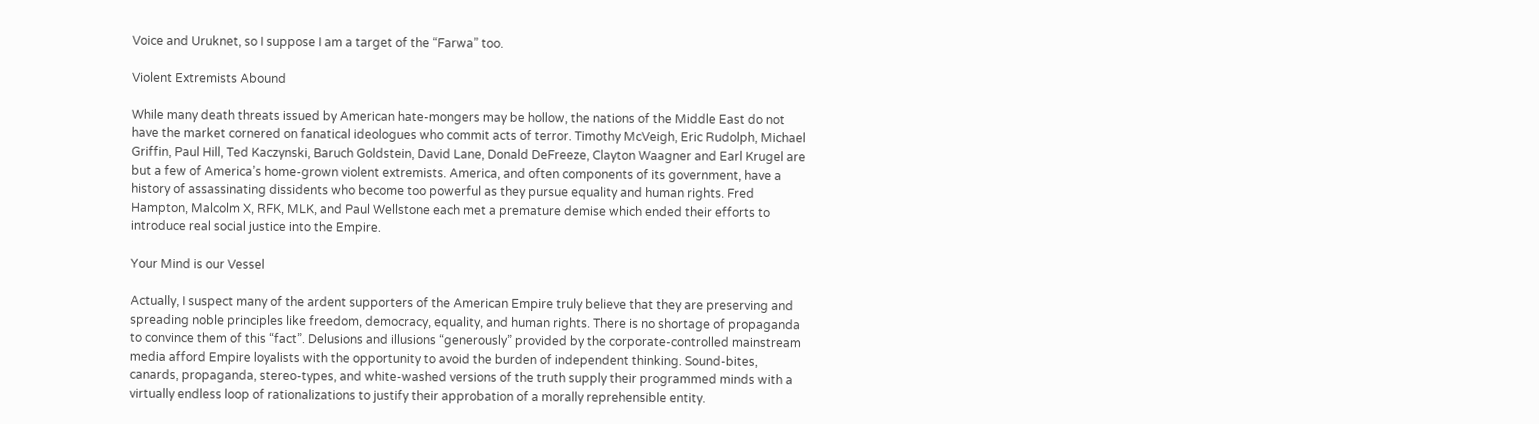Voice and Uruknet, so I suppose I am a target of the “Farwa” too.

Violent Extremists Abound

While many death threats issued by American hate-mongers may be hollow, the nations of the Middle East do not have the market cornered on fanatical ideologues who commit acts of terror. Timothy McVeigh, Eric Rudolph, Michael Griffin, Paul Hill, Ted Kaczynski, Baruch Goldstein, David Lane, Donald DeFreeze, Clayton Waagner and Earl Krugel are but a few of America’s home-grown violent extremists. America, and often components of its government, have a history of assassinating dissidents who become too powerful as they pursue equality and human rights. Fred Hampton, Malcolm X, RFK, MLK, and Paul Wellstone each met a premature demise which ended their efforts to introduce real social justice into the Empire.

Your Mind is our Vessel

Actually, I suspect many of the ardent supporters of the American Empire truly believe that they are preserving and spreading noble principles like freedom, democracy, equality, and human rights. There is no shortage of propaganda to convince them of this “fact”. Delusions and illusions “generously” provided by the corporate-controlled mainstream media afford Empire loyalists with the opportunity to avoid the burden of independent thinking. Sound-bites, canards, propaganda, stereo-types, and white-washed versions of the truth supply their programmed minds with a virtually endless loop of rationalizations to justify their approbation of a morally reprehensible entity.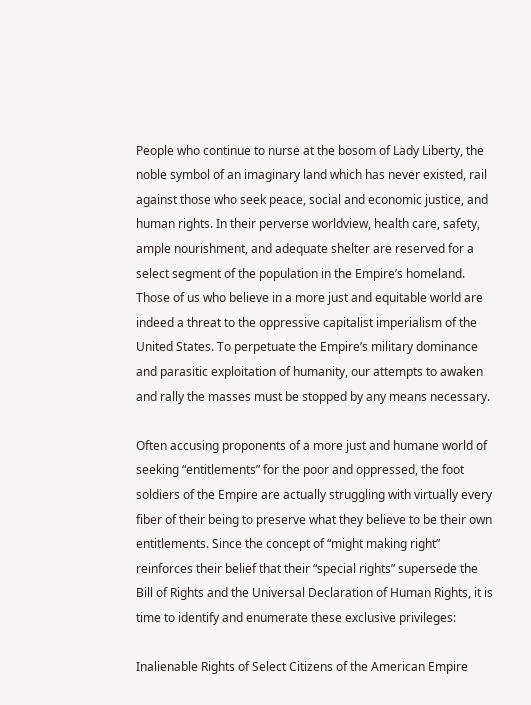People who continue to nurse at the bosom of Lady Liberty, the noble symbol of an imaginary land which has never existed, rail against those who seek peace, social and economic justice, and human rights. In their perverse worldview, health care, safety, ample nourishment, and adequate shelter are reserved for a select segment of the population in the Empire’s homeland. Those of us who believe in a more just and equitable world are indeed a threat to the oppressive capitalist imperialism of the United States. To perpetuate the Empire’s military dominance and parasitic exploitation of humanity, our attempts to awaken and rally the masses must be stopped by any means necessary.

Often accusing proponents of a more just and humane world of seeking “entitlements” for the poor and oppressed, the foot soldiers of the Empire are actually struggling with virtually every fiber of their being to preserve what they believe to be their own entitlements. Since the concept of “might making right” reinforces their belief that their “special rights” supersede the Bill of Rights and the Universal Declaration of Human Rights, it is time to identify and enumerate these exclusive privileges:

Inalienable Rights of Select Citizens of the American Empire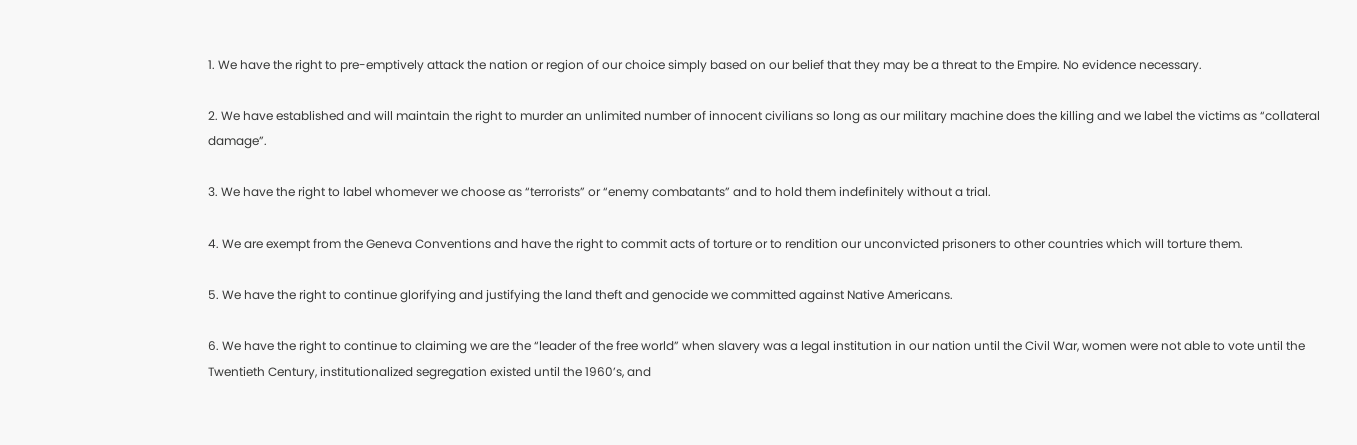1. We have the right to pre-emptively attack the nation or region of our choice simply based on our belief that they may be a threat to the Empire. No evidence necessary.

2. We have established and will maintain the right to murder an unlimited number of innocent civilians so long as our military machine does the killing and we label the victims as “collateral damage”.

3. We have the right to label whomever we choose as “terrorists” or “enemy combatants” and to hold them indefinitely without a trial.

4. We are exempt from the Geneva Conventions and have the right to commit acts of torture or to rendition our unconvicted prisoners to other countries which will torture them.

5. We have the right to continue glorifying and justifying the land theft and genocide we committed against Native Americans.

6. We have the right to continue to claiming we are the “leader of the free world” when slavery was a legal institution in our nation until the Civil War, women were not able to vote until the Twentieth Century, institutionalized segregation existed until the 1960’s, and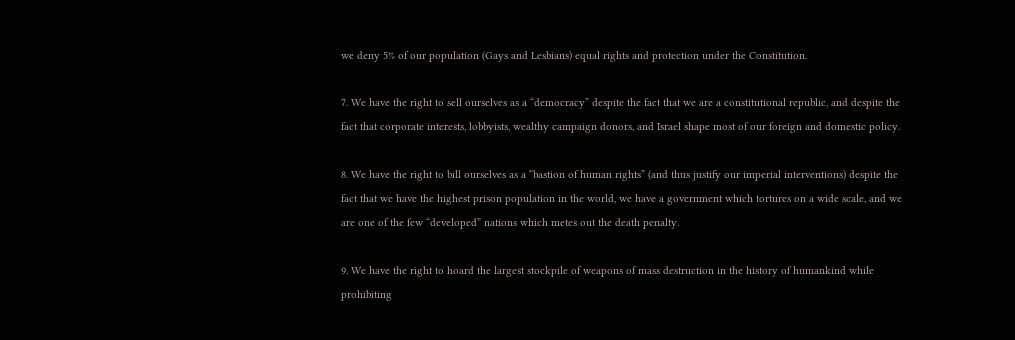we deny 5% of our population (Gays and Lesbians) equal rights and protection under the Constitution.

7. We have the right to sell ourselves as a “democracy” despite the fact that we are a constitutional republic, and despite the fact that corporate interests, lobbyists, wealthy campaign donors, and Israel shape most of our foreign and domestic policy.

8. We have the right to bill ourselves as a “bastion of human rights” (and thus justify our imperial interventions) despite the fact that we have the highest prison population in the world, we have a government which tortures on a wide scale, and we are one of the few “developed” nations which metes out the death penalty.

9. We have the right to hoard the largest stockpile of weapons of mass destruction in the history of humankind while prohibiting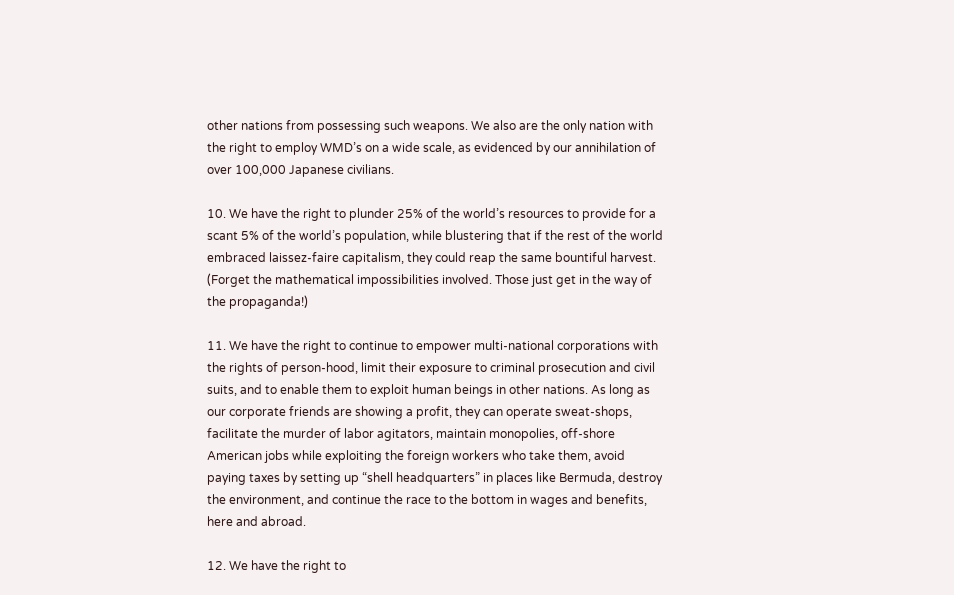other nations from possessing such weapons. We also are the only nation with the right to employ WMD’s on a wide scale, as evidenced by our annihilation of over 100,000 Japanese civilians.

10. We have the right to plunder 25% of the world’s resources to provide for a scant 5% of the world’s population, while blustering that if the rest of the world embraced laissez-faire capitalism, they could reap the same bountiful harvest. (Forget the mathematical impossibilities involved. Those just get in the way of the propaganda!)

11. We have the right to continue to empower multi-national corporations with the rights of person-hood, limit their exposure to criminal prosecution and civil suits, and to enable them to exploit human beings in other nations. As long as our corporate friends are showing a profit, they can operate sweat-shops, facilitate the murder of labor agitators, maintain monopolies, off-shore American jobs while exploiting the foreign workers who take them, avoid paying taxes by setting up “shell headquarters” in places like Bermuda, destroy the environment, and continue the race to the bottom in wages and benefits, here and abroad.

12. We have the right to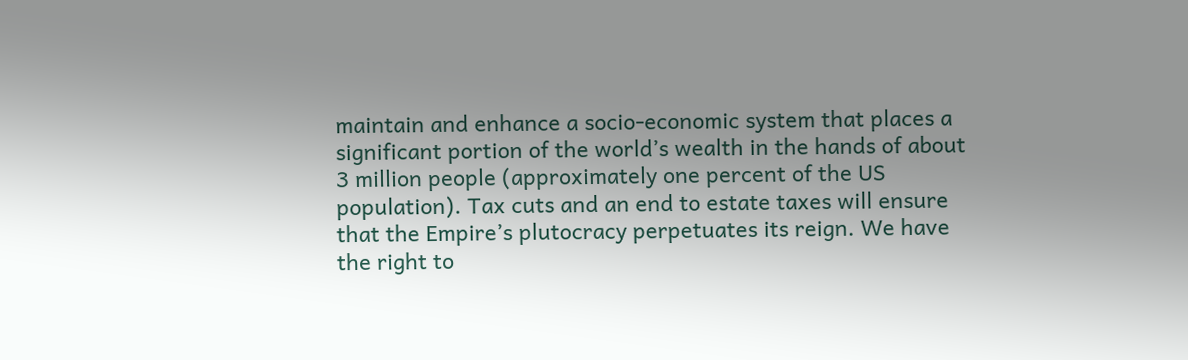maintain and enhance a socio-economic system that places a significant portion of the world’s wealth in the hands of about 3 million people (approximately one percent of the US population). Tax cuts and an end to estate taxes will ensure that the Empire’s plutocracy perpetuates its reign. We have the right to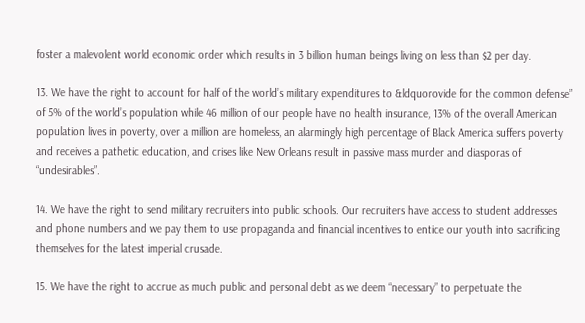foster a malevolent world economic order which results in 3 billion human beings living on less than $2 per day.

13. We have the right to account for half of the world’s military expenditures to &ldquorovide for the common defense” of 5% of the world’s population while 46 million of our people have no health insurance, 13% of the overall American population lives in poverty, over a million are homeless, an alarmingly high percentage of Black America suffers poverty and receives a pathetic education, and crises like New Orleans result in passive mass murder and diasporas of “undesirables”.

14. We have the right to send military recruiters into public schools. Our recruiters have access to student addresses and phone numbers and we pay them to use propaganda and financial incentives to entice our youth into sacrificing themselves for the latest imperial crusade.

15. We have the right to accrue as much public and personal debt as we deem “necessary” to perpetuate the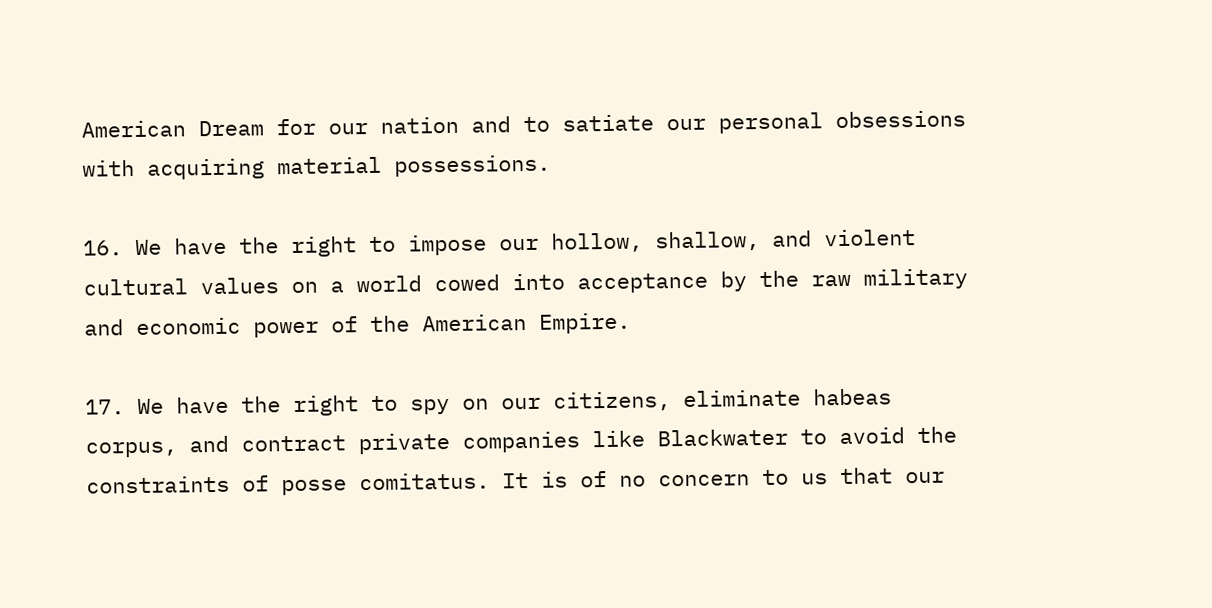American Dream for our nation and to satiate our personal obsessions with acquiring material possessions.

16. We have the right to impose our hollow, shallow, and violent cultural values on a world cowed into acceptance by the raw military and economic power of the American Empire.

17. We have the right to spy on our citizens, eliminate habeas corpus, and contract private companies like Blackwater to avoid the constraints of posse comitatus. It is of no concern to us that our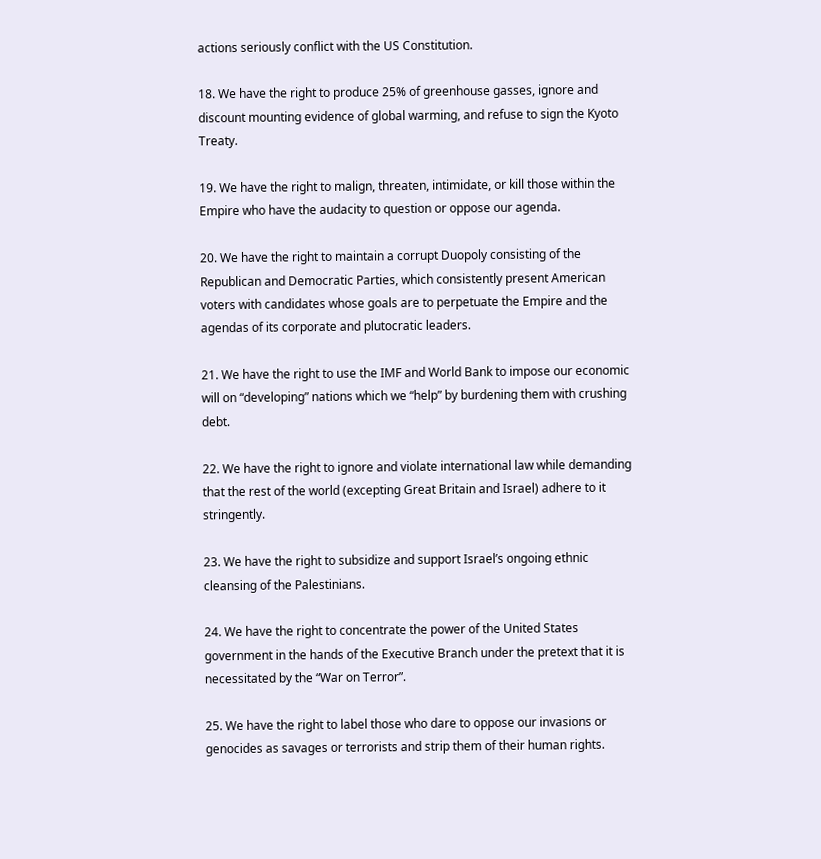actions seriously conflict with the US Constitution.

18. We have the right to produce 25% of greenhouse gasses, ignore and discount mounting evidence of global warming, and refuse to sign the Kyoto Treaty.

19. We have the right to malign, threaten, intimidate, or kill those within the Empire who have the audacity to question or oppose our agenda.

20. We have the right to maintain a corrupt Duopoly consisting of the Republican and Democratic Parties, which consistently present American voters with candidates whose goals are to perpetuate the Empire and the agendas of its corporate and plutocratic leaders.

21. We have the right to use the IMF and World Bank to impose our economic will on “developing” nations which we “help” by burdening them with crushing debt.

22. We have the right to ignore and violate international law while demanding that the rest of the world (excepting Great Britain and Israel) adhere to it stringently.

23. We have the right to subsidize and support Israel’s ongoing ethnic cleansing of the Palestinians.

24. We have the right to concentrate the power of the United States government in the hands of the Executive Branch under the pretext that it is necessitated by the “War on Terror”.

25. We have the right to label those who dare to oppose our invasions or genocides as savages or terrorists and strip them of their human rights.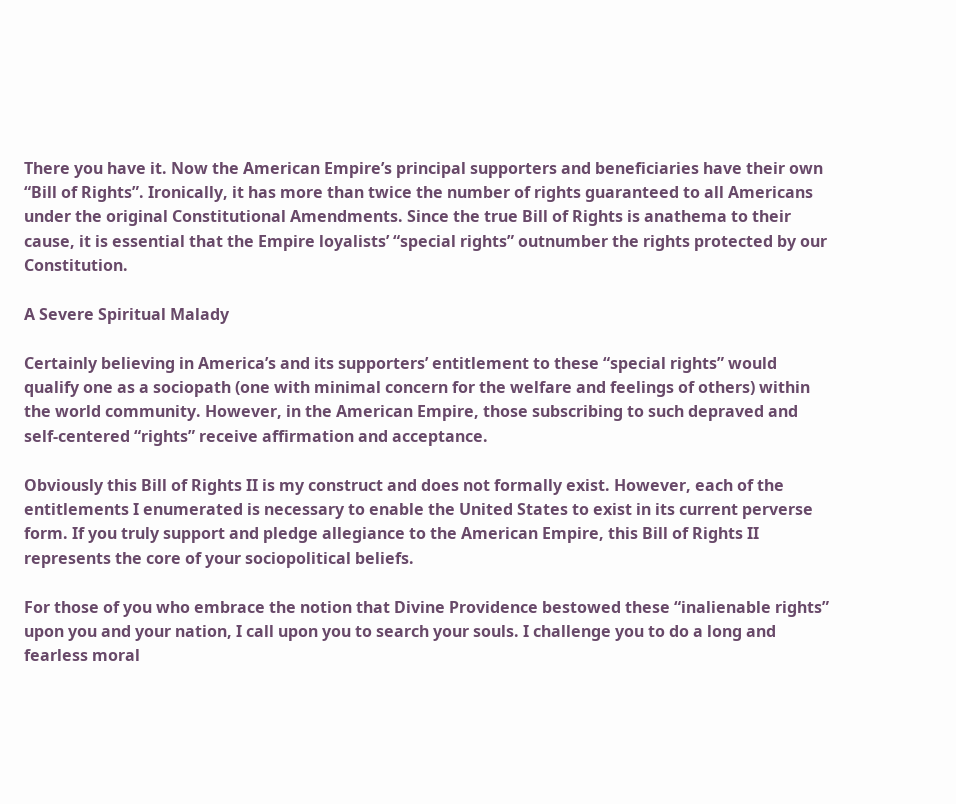There you have it. Now the American Empire’s principal supporters and beneficiaries have their own “Bill of Rights”. Ironically, it has more than twice the number of rights guaranteed to all Americans under the original Constitutional Amendments. Since the true Bill of Rights is anathema to their cause, it is essential that the Empire loyalists’ “special rights” outnumber the rights protected by our Constitution.

A Severe Spiritual Malady

Certainly believing in America’s and its supporters’ entitlement to these “special rights” would qualify one as a sociopath (one with minimal concern for the welfare and feelings of others) within the world community. However, in the American Empire, those subscribing to such depraved and self-centered “rights” receive affirmation and acceptance.

Obviously this Bill of Rights II is my construct and does not formally exist. However, each of the entitlements I enumerated is necessary to enable the United States to exist in its current perverse form. If you truly support and pledge allegiance to the American Empire, this Bill of Rights II represents the core of your sociopolitical beliefs.

For those of you who embrace the notion that Divine Providence bestowed these “inalienable rights” upon you and your nation, I call upon you to search your souls. I challenge you to do a long and fearless moral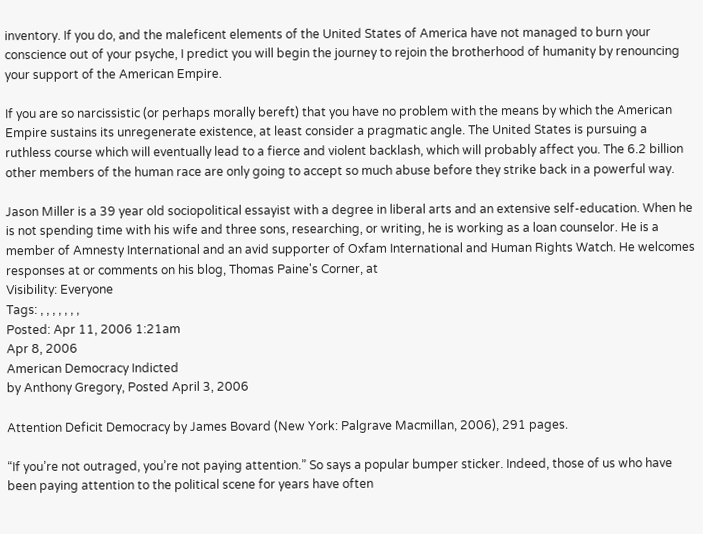inventory. If you do, and the maleficent elements of the United States of America have not managed to burn your conscience out of your psyche, I predict you will begin the journey to rejoin the brotherhood of humanity by renouncing your support of the American Empire.

If you are so narcissistic (or perhaps morally bereft) that you have no problem with the means by which the American Empire sustains its unregenerate existence, at least consider a pragmatic angle. The United States is pursuing a ruthless course which will eventually lead to a fierce and violent backlash, which will probably affect you. The 6.2 billion other members of the human race are only going to accept so much abuse before they strike back in a powerful way.

Jason Miller is a 39 year old sociopolitical essayist with a degree in liberal arts and an extensive self-education. When he is not spending time with his wife and three sons, researching, or writing, he is working as a loan counselor. He is a member of Amnesty International and an avid supporter of Oxfam International and Human Rights Watch. He welcomes responses at or comments on his blog, Thomas Paine's Corner, at
Visibility: Everyone
Tags: , , , , , , ,
Posted: Apr 11, 2006 1:21am
Apr 8, 2006
American Democracy Indicted
by Anthony Gregory, Posted April 3, 2006

Attention Deficit Democracy by James Bovard (New York: Palgrave Macmillan, 2006), 291 pages.

“If you’re not outraged, you’re not paying attention.” So says a popular bumper sticker. Indeed, those of us who have been paying attention to the political scene for years have often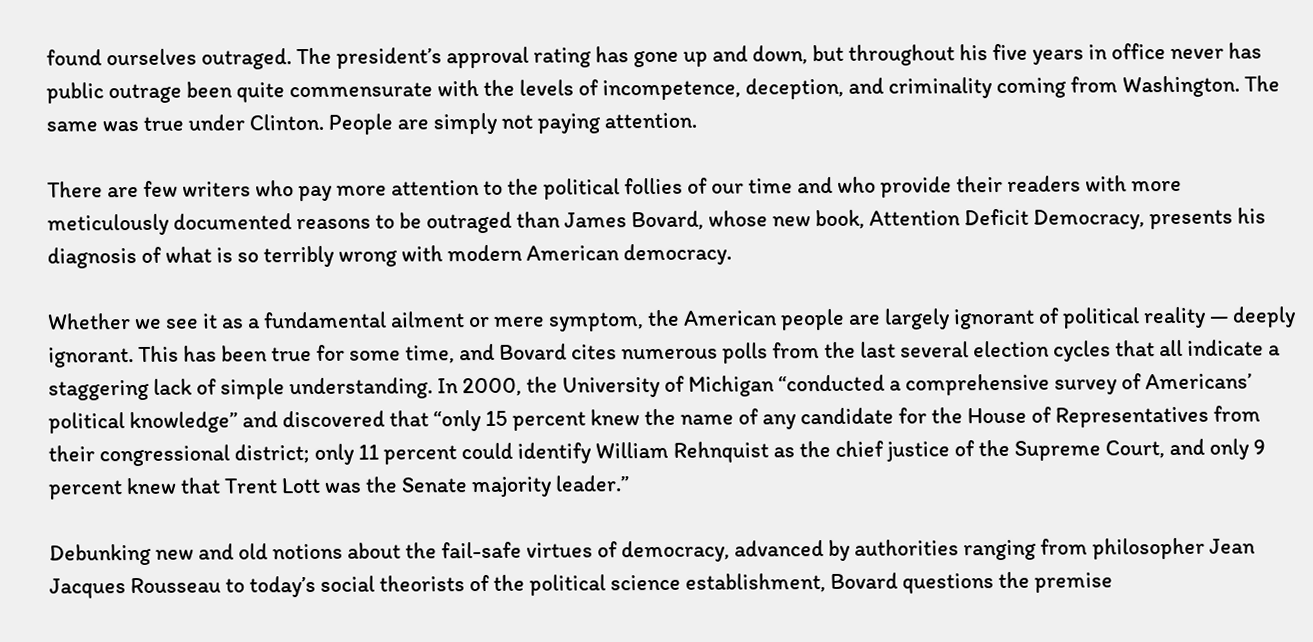found ourselves outraged. The president’s approval rating has gone up and down, but throughout his five years in office never has public outrage been quite commensurate with the levels of incompetence, deception, and criminality coming from Washington. The same was true under Clinton. People are simply not paying attention.

There are few writers who pay more attention to the political follies of our time and who provide their readers with more meticulously documented reasons to be outraged than James Bovard, whose new book, Attention Deficit Democracy, presents his diagnosis of what is so terribly wrong with modern American democracy.

Whether we see it as a fundamental ailment or mere symptom, the American people are largely ignorant of political reality — deeply ignorant. This has been true for some time, and Bovard cites numerous polls from the last several election cycles that all indicate a staggering lack of simple understanding. In 2000, the University of Michigan “conducted a comprehensive survey of Americans’ political knowledge” and discovered that “only 15 percent knew the name of any candidate for the House of Representatives from their congressional district; only 11 percent could identify William Rehnquist as the chief justice of the Supreme Court, and only 9 percent knew that Trent Lott was the Senate majority leader.”

Debunking new and old notions about the fail-safe virtues of democracy, advanced by authorities ranging from philosopher Jean Jacques Rousseau to today’s social theorists of the political science establishment, Bovard questions the premise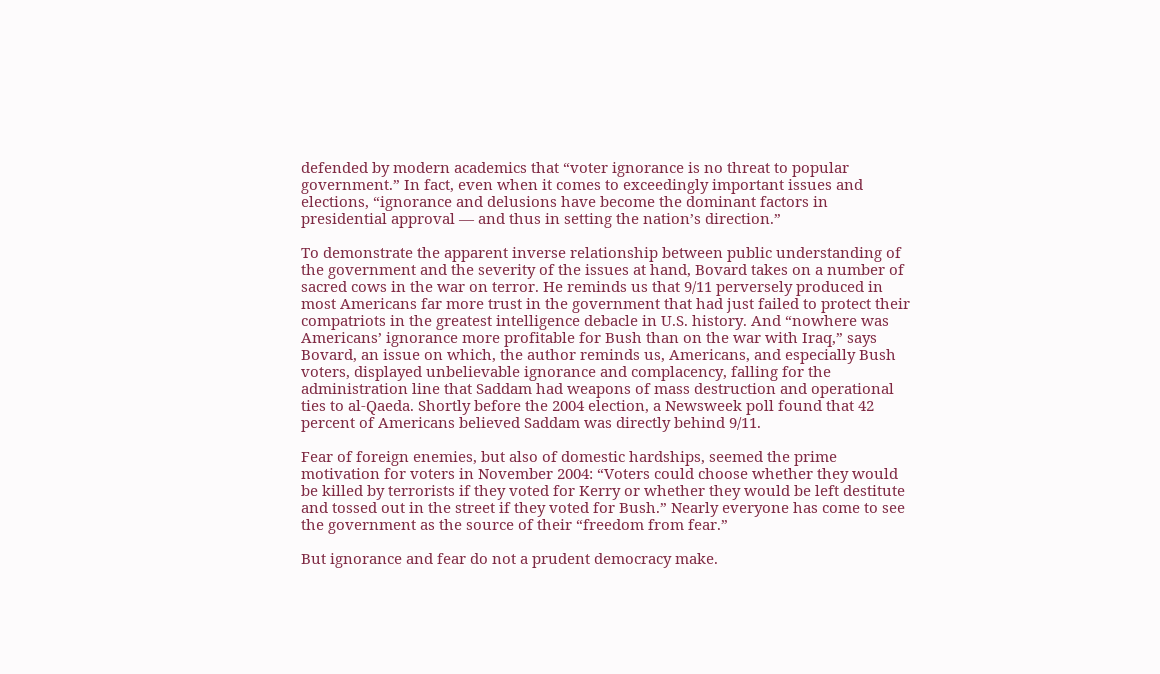defended by modern academics that “voter ignorance is no threat to popular government.” In fact, even when it comes to exceedingly important issues and elections, “ignorance and delusions have become the dominant factors in presidential approval — and thus in setting the nation’s direction.”

To demonstrate the apparent inverse relationship between public understanding of the government and the severity of the issues at hand, Bovard takes on a number of sacred cows in the war on terror. He reminds us that 9/11 perversely produced in most Americans far more trust in the government that had just failed to protect their compatriots in the greatest intelligence debacle in U.S. history. And “nowhere was Americans’ ignorance more profitable for Bush than on the war with Iraq,” says Bovard, an issue on which, the author reminds us, Americans, and especially Bush voters, displayed unbelievable ignorance and complacency, falling for the administration line that Saddam had weapons of mass destruction and operational ties to al-Qaeda. Shortly before the 2004 election, a Newsweek poll found that 42 percent of Americans believed Saddam was directly behind 9/11.

Fear of foreign enemies, but also of domestic hardships, seemed the prime motivation for voters in November 2004: “Voters could choose whether they would be killed by terrorists if they voted for Kerry or whether they would be left destitute and tossed out in the street if they voted for Bush.” Nearly everyone has come to see the government as the source of their “freedom from fear.”

But ignorance and fear do not a prudent democracy make.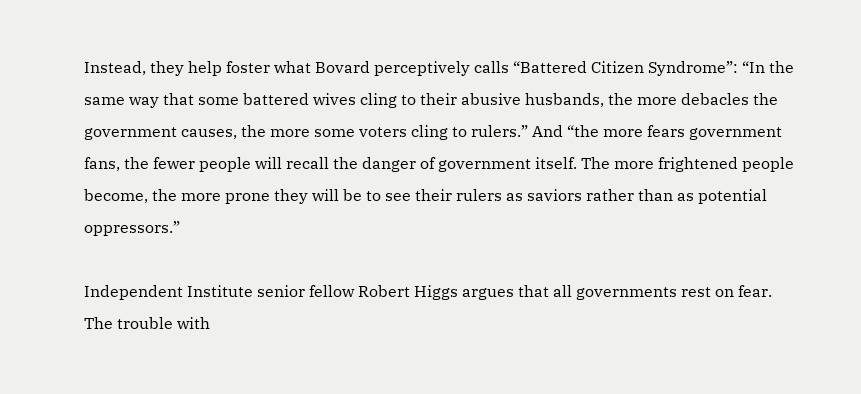Instead, they help foster what Bovard perceptively calls “Battered Citizen Syndrome”: “In the same way that some battered wives cling to their abusive husbands, the more debacles the government causes, the more some voters cling to rulers.” And “the more fears government fans, the fewer people will recall the danger of government itself. The more frightened people become, the more prone they will be to see their rulers as saviors rather than as potential oppressors.”

Independent Institute senior fellow Robert Higgs argues that all governments rest on fear. The trouble with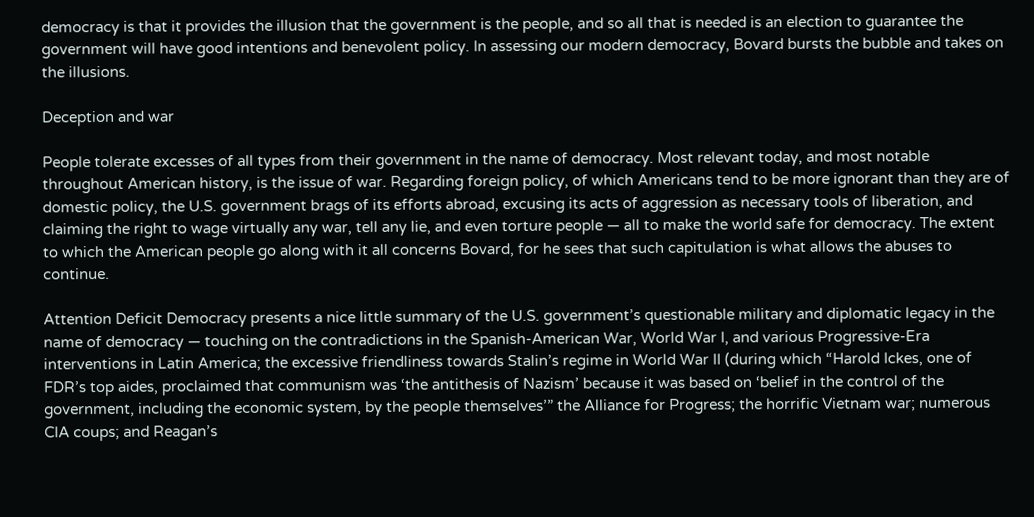democracy is that it provides the illusion that the government is the people, and so all that is needed is an election to guarantee the government will have good intentions and benevolent policy. In assessing our modern democracy, Bovard bursts the bubble and takes on the illusions.

Deception and war

People tolerate excesses of all types from their government in the name of democracy. Most relevant today, and most notable throughout American history, is the issue of war. Regarding foreign policy, of which Americans tend to be more ignorant than they are of domestic policy, the U.S. government brags of its efforts abroad, excusing its acts of aggression as necessary tools of liberation, and claiming the right to wage virtually any war, tell any lie, and even torture people — all to make the world safe for democracy. The extent to which the American people go along with it all concerns Bovard, for he sees that such capitulation is what allows the abuses to continue.

Attention Deficit Democracy presents a nice little summary of the U.S. government’s questionable military and diplomatic legacy in the name of democracy — touching on the contradictions in the Spanish-American War, World War I, and various Progressive-Era interventions in Latin America; the excessive friendliness towards Stalin’s regime in World War II (during which “Harold Ickes, one of FDR’s top aides, proclaimed that communism was ‘the antithesis of Nazism’ because it was based on ‘belief in the control of the government, including the economic system, by the people themselves’” the Alliance for Progress; the horrific Vietnam war; numerous CIA coups; and Reagan’s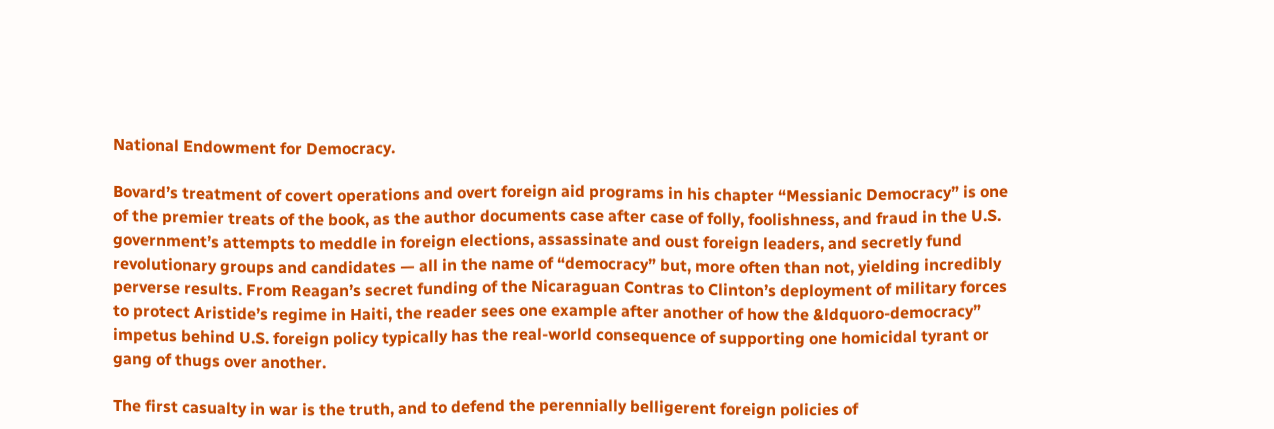National Endowment for Democracy.

Bovard’s treatment of covert operations and overt foreign aid programs in his chapter “Messianic Democracy” is one of the premier treats of the book, as the author documents case after case of folly, foolishness, and fraud in the U.S. government’s attempts to meddle in foreign elections, assassinate and oust foreign leaders, and secretly fund revolutionary groups and candidates — all in the name of “democracy” but, more often than not, yielding incredibly perverse results. From Reagan’s secret funding of the Nicaraguan Contras to Clinton’s deployment of military forces to protect Aristide’s regime in Haiti, the reader sees one example after another of how the &ldquoro-democracy” impetus behind U.S. foreign policy typically has the real-world consequence of supporting one homicidal tyrant or gang of thugs over another.

The first casualty in war is the truth, and to defend the perennially belligerent foreign policies of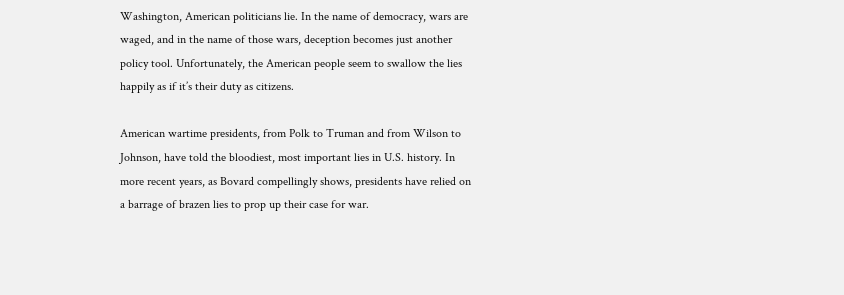Washington, American politicians lie. In the name of democracy, wars are waged, and in the name of those wars, deception becomes just another policy tool. Unfortunately, the American people seem to swallow the lies happily as if it’s their duty as citizens.

American wartime presidents, from Polk to Truman and from Wilson to Johnson, have told the bloodiest, most important lies in U.S. history. In more recent years, as Bovard compellingly shows, presidents have relied on a barrage of brazen lies to prop up their case for war.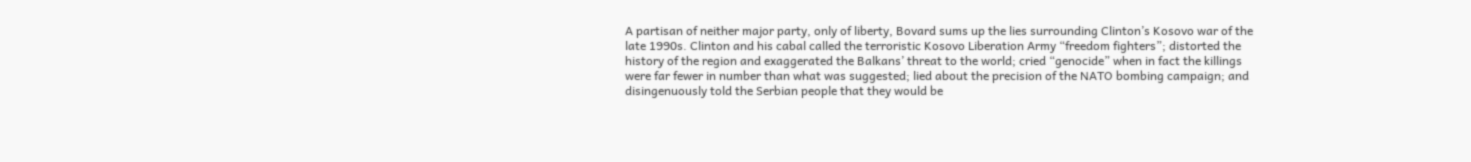A partisan of neither major party, only of liberty, Bovard sums up the lies surrounding Clinton’s Kosovo war of the late 1990s. Clinton and his cabal called the terroristic Kosovo Liberation Army “freedom fighters”; distorted the history of the region and exaggerated the Balkans’ threat to the world; cried “genocide” when in fact the killings were far fewer in number than what was suggested; lied about the precision of the NATO bombing campaign; and disingenuously told the Serbian people that they would be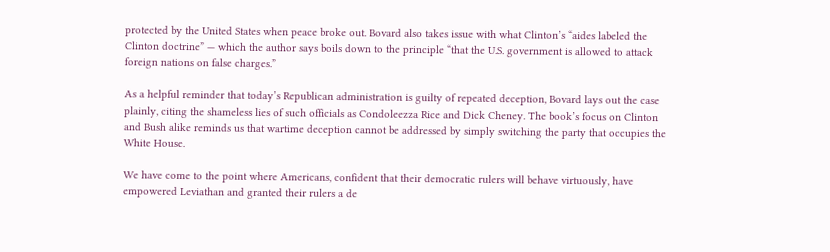protected by the United States when peace broke out. Bovard also takes issue with what Clinton’s “aides labeled the Clinton doctrine” — which the author says boils down to the principle “that the U.S. government is allowed to attack foreign nations on false charges.”

As a helpful reminder that today’s Republican administration is guilty of repeated deception, Bovard lays out the case plainly, citing the shameless lies of such officials as Condoleezza Rice and Dick Cheney. The book’s focus on Clinton and Bush alike reminds us that wartime deception cannot be addressed by simply switching the party that occupies the White House.

We have come to the point where Americans, confident that their democratic rulers will behave virtuously, have empowered Leviathan and granted their rulers a de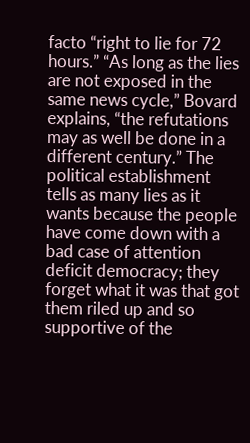facto “right to lie for 72 hours.” “As long as the lies are not exposed in the same news cycle,” Bovard explains, “the refutations may as well be done in a different century.” The political establishment tells as many lies as it wants because the people have come down with a bad case of attention deficit democracy; they forget what it was that got them riled up and so supportive of the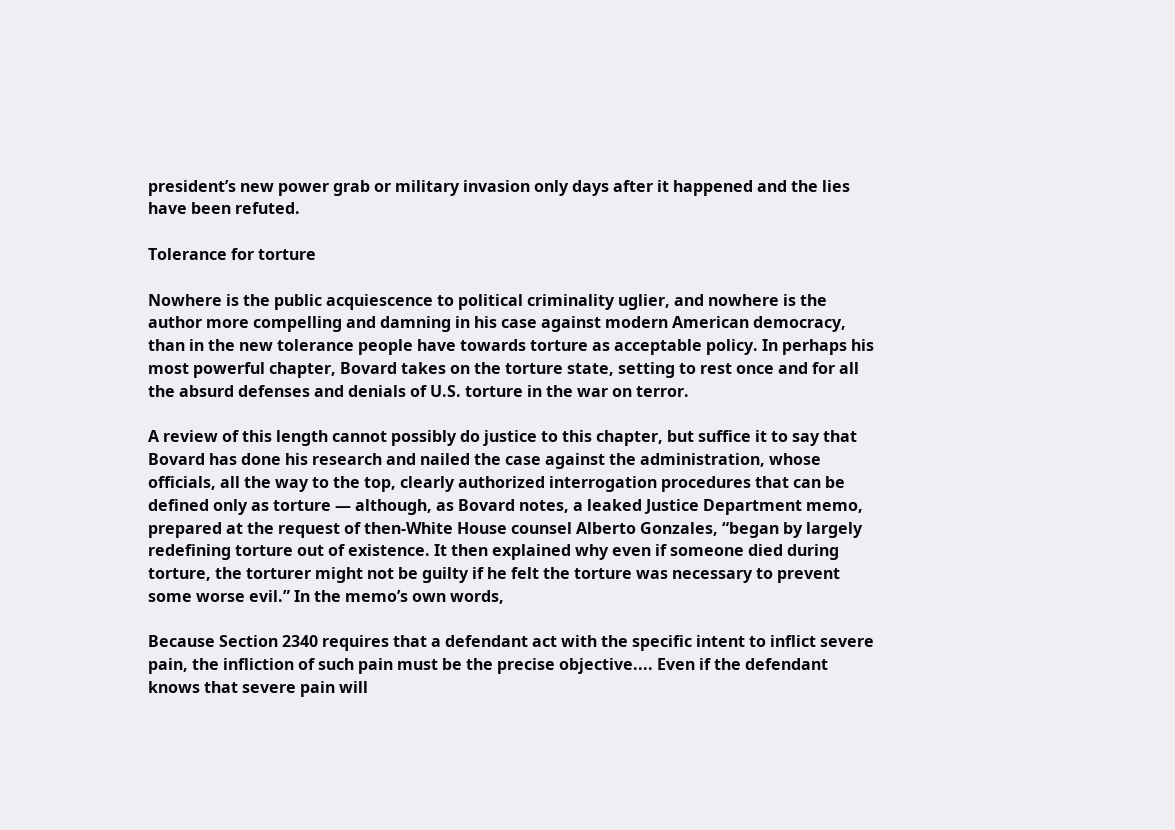president’s new power grab or military invasion only days after it happened and the lies have been refuted.

Tolerance for torture

Nowhere is the public acquiescence to political criminality uglier, and nowhere is the author more compelling and damning in his case against modern American democracy, than in the new tolerance people have towards torture as acceptable policy. In perhaps his most powerful chapter, Bovard takes on the torture state, setting to rest once and for all the absurd defenses and denials of U.S. torture in the war on terror.

A review of this length cannot possibly do justice to this chapter, but suffice it to say that Bovard has done his research and nailed the case against the administration, whose officials, all the way to the top, clearly authorized interrogation procedures that can be defined only as torture — although, as Bovard notes, a leaked Justice Department memo, prepared at the request of then-White House counsel Alberto Gonzales, “began by largely redefining torture out of existence. It then explained why even if someone died during torture, the torturer might not be guilty if he felt the torture was necessary to prevent some worse evil.” In the memo’s own words,

Because Section 2340 requires that a defendant act with the specific intent to inflict severe pain, the infliction of such pain must be the precise objective.... Even if the defendant knows that severe pain will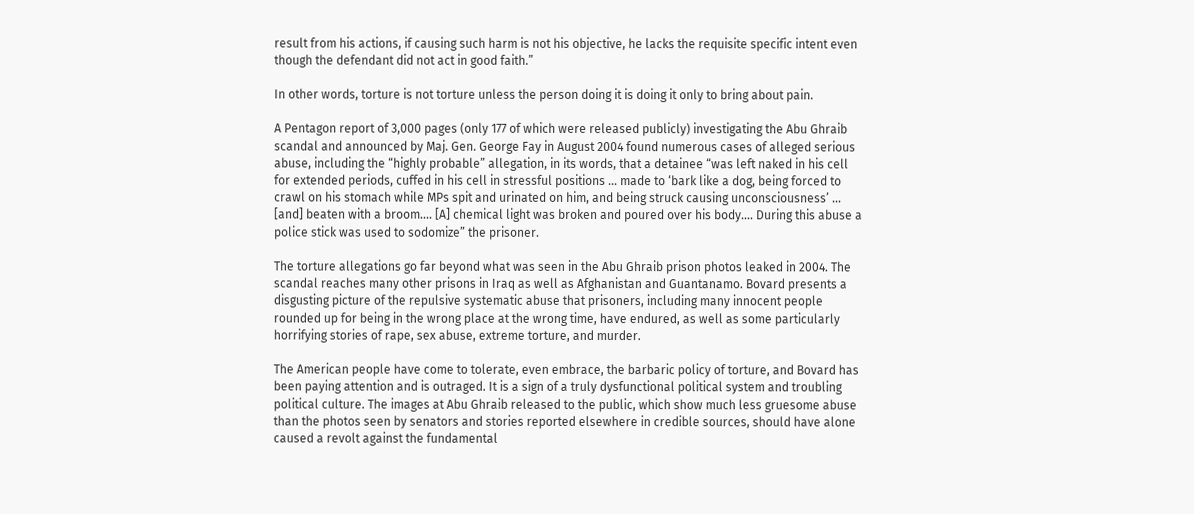result from his actions, if causing such harm is not his objective, he lacks the requisite specific intent even though the defendant did not act in good faith.”

In other words, torture is not torture unless the person doing it is doing it only to bring about pain.

A Pentagon report of 3,000 pages (only 177 of which were released publicly) investigating the Abu Ghraib scandal and announced by Maj. Gen. George Fay in August 2004 found numerous cases of alleged serious abuse, including the “highly probable” allegation, in its words, that a detainee “was left naked in his cell for extended periods, cuffed in his cell in stressful positions ... made to ‘bark like a dog, being forced to crawl on his stomach while MPs spit and urinated on him, and being struck causing unconsciousness’ ... [and] beaten with a broom.... [A] chemical light was broken and poured over his body.... During this abuse a police stick was used to sodomize” the prisoner.

The torture allegations go far beyond what was seen in the Abu Ghraib prison photos leaked in 2004. The scandal reaches many other prisons in Iraq as well as Afghanistan and Guantanamo. Bovard presents a disgusting picture of the repulsive systematic abuse that prisoners, including many innocent people rounded up for being in the wrong place at the wrong time, have endured, as well as some particularly horrifying stories of rape, sex abuse, extreme torture, and murder.

The American people have come to tolerate, even embrace, the barbaric policy of torture, and Bovard has been paying attention and is outraged. It is a sign of a truly dysfunctional political system and troubling political culture. The images at Abu Ghraib released to the public, which show much less gruesome abuse than the photos seen by senators and stories reported elsewhere in credible sources, should have alone caused a revolt against the fundamental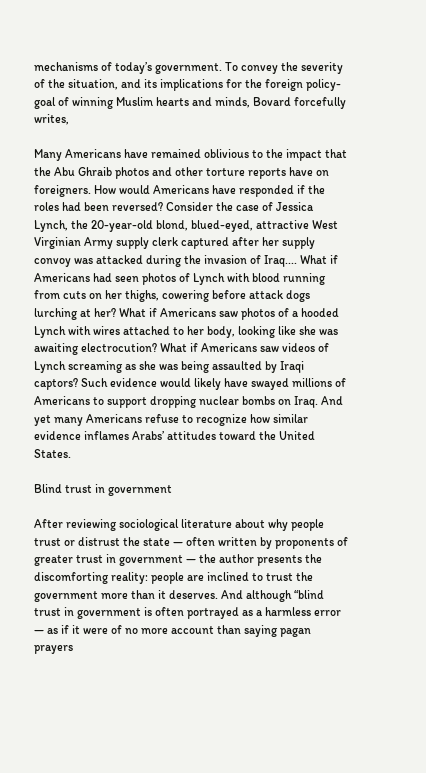mechanisms of today’s government. To convey the severity of the situation, and its implications for the foreign policy-goal of winning Muslim hearts and minds, Bovard forcefully writes,

Many Americans have remained oblivious to the impact that the Abu Ghraib photos and other torture reports have on foreigners. How would Americans have responded if the roles had been reversed? Consider the case of Jessica Lynch, the 20-year-old blond, blued-eyed, attractive West Virginian Army supply clerk captured after her supply convoy was attacked during the invasion of Iraq.... What if Americans had seen photos of Lynch with blood running from cuts on her thighs, cowering before attack dogs lurching at her? What if Americans saw photos of a hooded Lynch with wires attached to her body, looking like she was awaiting electrocution? What if Americans saw videos of Lynch screaming as she was being assaulted by Iraqi captors? Such evidence would likely have swayed millions of Americans to support dropping nuclear bombs on Iraq. And yet many Americans refuse to recognize how similar evidence inflames Arabs’ attitudes toward the United States.

Blind trust in government

After reviewing sociological literature about why people trust or distrust the state — often written by proponents of greater trust in government — the author presents the discomforting reality: people are inclined to trust the government more than it deserves. And although “blind trust in government is often portrayed as a harmless error — as if it were of no more account than saying pagan prayers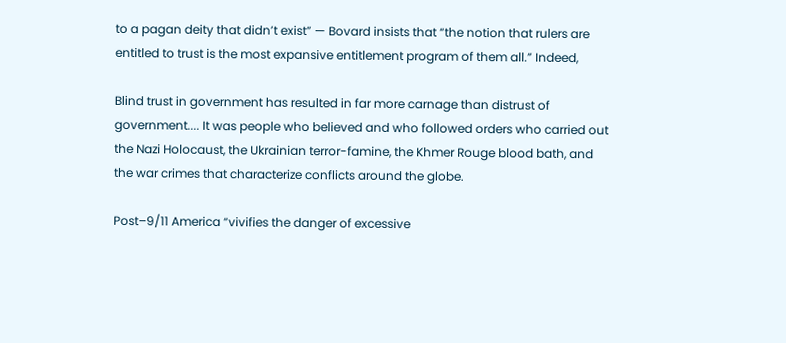to a pagan deity that didn’t exist” — Bovard insists that “the notion that rulers are entitled to trust is the most expansive entitlement program of them all.” Indeed,

Blind trust in government has resulted in far more carnage than distrust of government.... It was people who believed and who followed orders who carried out the Nazi Holocaust, the Ukrainian terror-famine, the Khmer Rouge blood bath, and the war crimes that characterize conflicts around the globe.

Post–9/11 America “vivifies the danger of excessive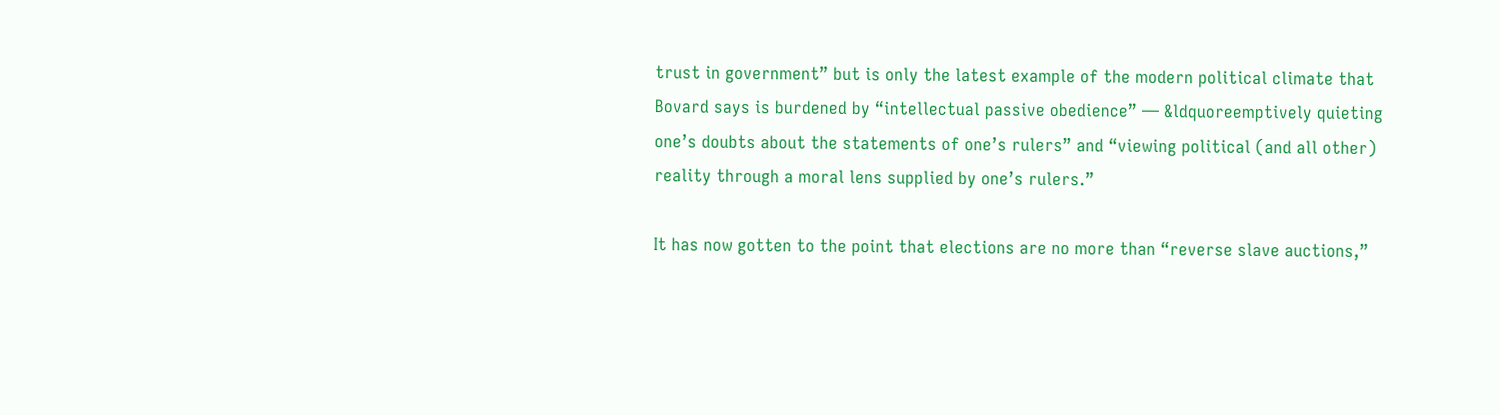trust in government” but is only the latest example of the modern political climate that Bovard says is burdened by “intellectual passive obedience” — &ldquoreemptively quieting one’s doubts about the statements of one’s rulers” and “viewing political (and all other) reality through a moral lens supplied by one’s rulers.”

It has now gotten to the point that elections are no more than “reverse slave auctions,”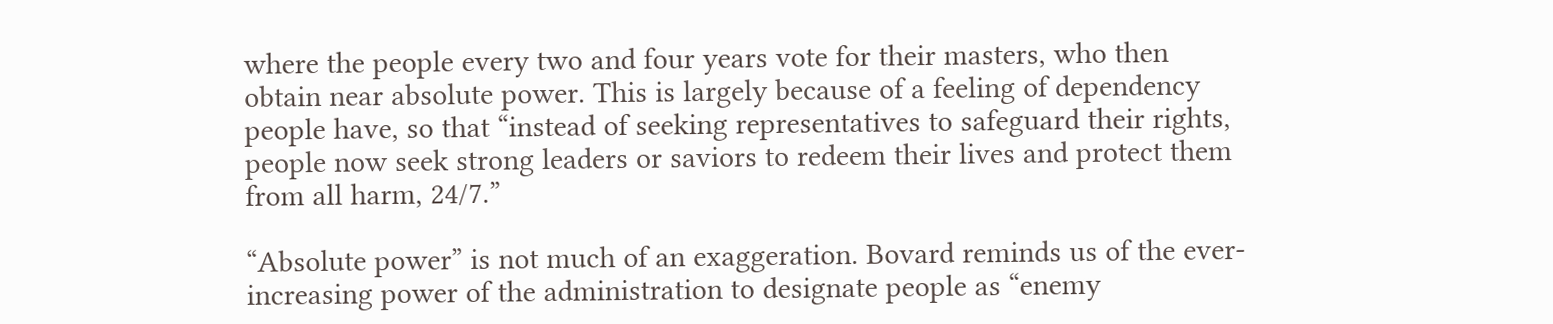where the people every two and four years vote for their masters, who then obtain near absolute power. This is largely because of a feeling of dependency people have, so that “instead of seeking representatives to safeguard their rights, people now seek strong leaders or saviors to redeem their lives and protect them from all harm, 24/7.”

“Absolute power” is not much of an exaggeration. Bovard reminds us of the ever-increasing power of the administration to designate people as “enemy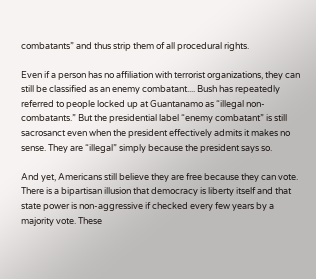combatants” and thus strip them of all procedural rights.

Even if a person has no affiliation with terrorist organizations, they can still be classified as an enemy combatant.... Bush has repeatedly referred to people locked up at Guantanamo as “illegal non-combatants.” But the presidential label “enemy combatant” is still sacrosanct even when the president effectively admits it makes no sense. They are “illegal” simply because the president says so.

And yet, Americans still believe they are free because they can vote. There is a bipartisan illusion that democracy is liberty itself and that state power is non-aggressive if checked every few years by a majority vote. These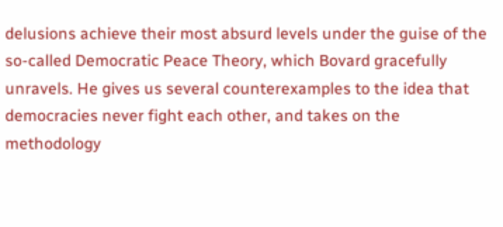delusions achieve their most absurd levels under the guise of the so-called Democratic Peace Theory, which Bovard gracefully unravels. He gives us several counterexamples to the idea that democracies never fight each other, and takes on the methodology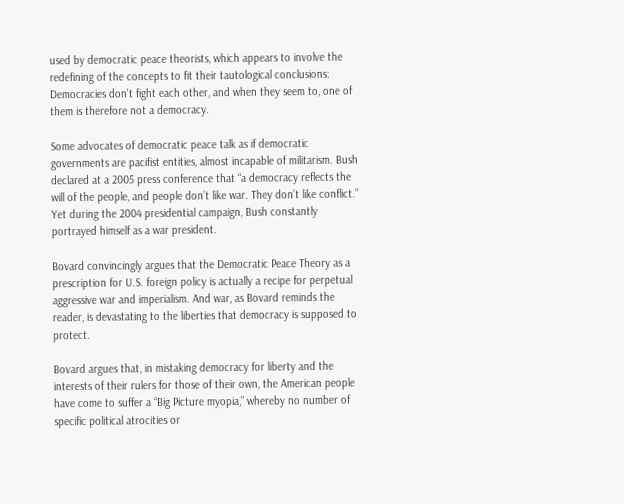used by democratic peace theorists, which appears to involve the redefining of the concepts to fit their tautological conclusions: Democracies don’t fight each other, and when they seem to, one of them is therefore not a democracy.

Some advocates of democratic peace talk as if democratic governments are pacifist entities, almost incapable of militarism. Bush declared at a 2005 press conference that “a democracy reflects the will of the people, and people don’t like war. They don’t like conflict.” Yet during the 2004 presidential campaign, Bush constantly portrayed himself as a war president.

Bovard convincingly argues that the Democratic Peace Theory as a prescription for U.S. foreign policy is actually a recipe for perpetual aggressive war and imperialism. And war, as Bovard reminds the reader, is devastating to the liberties that democracy is supposed to protect.

Bovard argues that, in mistaking democracy for liberty and the interests of their rulers for those of their own, the American people have come to suffer a “Big Picture myopia,” whereby no number of specific political atrocities or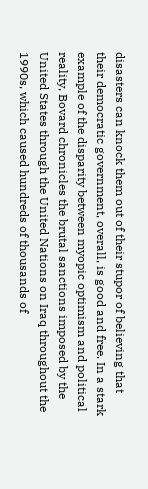disasters can knock them out of their stupor of believing that their democratic government, overall, is good and free. In a stark example of the disparity between myopic optimism and political reality, Bovard chronicles the brutal sanctions imposed by the United States through the United Nations on Iraq throughout the 1990s, which caused hundreds of thousands of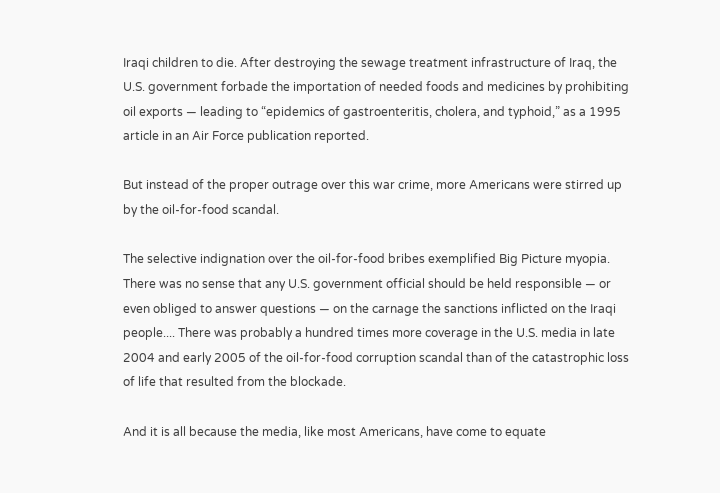Iraqi children to die. After destroying the sewage treatment infrastructure of Iraq, the U.S. government forbade the importation of needed foods and medicines by prohibiting oil exports — leading to “epidemics of gastroenteritis, cholera, and typhoid,” as a 1995 article in an Air Force publication reported.

But instead of the proper outrage over this war crime, more Americans were stirred up by the oil-for-food scandal.

The selective indignation over the oil-for-food bribes exemplified Big Picture myopia. There was no sense that any U.S. government official should be held responsible — or even obliged to answer questions — on the carnage the sanctions inflicted on the Iraqi people.... There was probably a hundred times more coverage in the U.S. media in late 2004 and early 2005 of the oil-for-food corruption scandal than of the catastrophic loss of life that resulted from the blockade.

And it is all because the media, like most Americans, have come to equate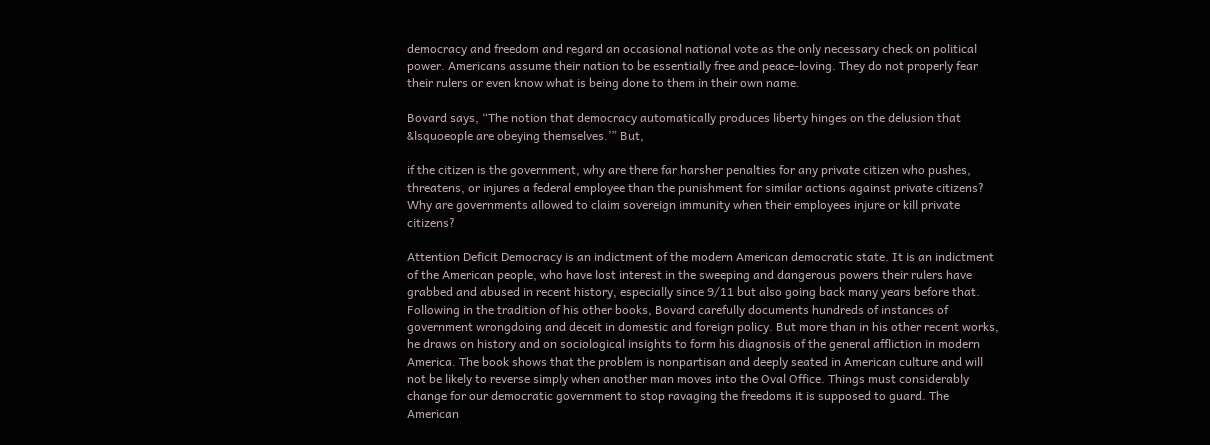democracy and freedom and regard an occasional national vote as the only necessary check on political power. Americans assume their nation to be essentially free and peace-loving. They do not properly fear their rulers or even know what is being done to them in their own name.

Bovard says, “The notion that democracy automatically produces liberty hinges on the delusion that &lsquoeople are obeying themselves.’” But,

if the citizen is the government, why are there far harsher penalties for any private citizen who pushes, threatens, or injures a federal employee than the punishment for similar actions against private citizens? Why are governments allowed to claim sovereign immunity when their employees injure or kill private citizens?

Attention Deficit Democracy is an indictment of the modern American democratic state. It is an indictment of the American people, who have lost interest in the sweeping and dangerous powers their rulers have grabbed and abused in recent history, especially since 9/11 but also going back many years before that. Following in the tradition of his other books, Bovard carefully documents hundreds of instances of government wrongdoing and deceit in domestic and foreign policy. But more than in his other recent works, he draws on history and on sociological insights to form his diagnosis of the general affliction in modern America. The book shows that the problem is nonpartisan and deeply seated in American culture and will not be likely to reverse simply when another man moves into the Oval Office. Things must considerably change for our democratic government to stop ravaging the freedoms it is supposed to guard. The American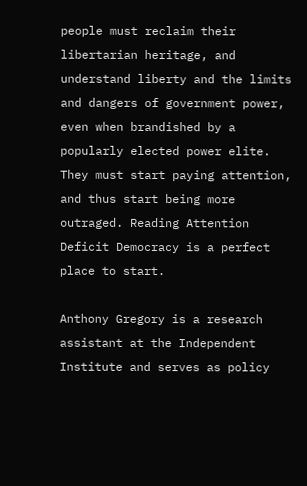people must reclaim their libertarian heritage, and understand liberty and the limits and dangers of government power, even when brandished by a popularly elected power elite. They must start paying attention, and thus start being more outraged. Reading Attention Deficit Democracy is a perfect place to start.

Anthony Gregory is a research assistant at the Independent Institute and serves as policy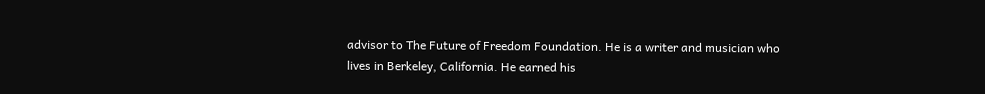advisor to The Future of Freedom Foundation. He is a writer and musician who lives in Berkeley, California. He earned his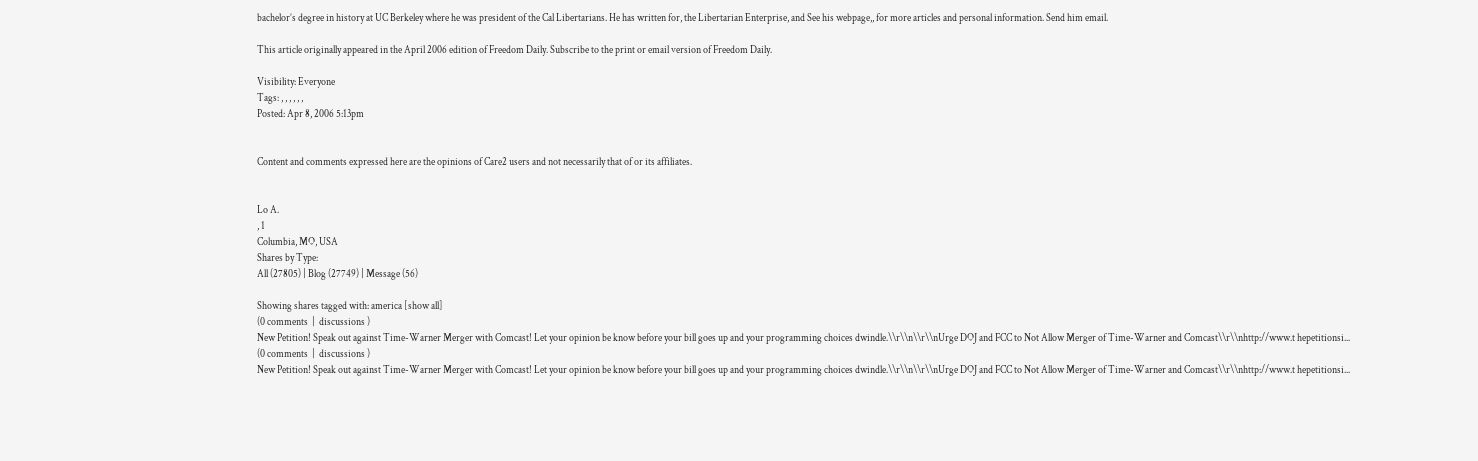bachelor’s degree in history at UC Berkeley where he was president of the Cal Libertarians. He has written for, the Libertarian Enterprise, and See his webpage,, for more articles and personal information. Send him email.

This article originally appeared in the April 2006 edition of Freedom Daily. Subscribe to the print or email version of Freedom Daily.

Visibility: Everyone
Tags: , , , , , ,
Posted: Apr 8, 2006 5:13pm


Content and comments expressed here are the opinions of Care2 users and not necessarily that of or its affiliates.


Lo A.
, 1
Columbia, MO, USA
Shares by Type:
All (27805) | Blog (27749) | Message (56)

Showing shares tagged with: america [show all]
(0 comments  |  discussions )
New Petition! Speak out against Time-Warner Merger with Comcast! Let your opinion be know before your bill goes up and your programming choices dwindle.\\r\\n\\r\\nUrge DOJ and FCC to Not Allow Merger of Time-Warner and Comcast\\r\\nhttp://www.t hepetitionsi...
(0 comments  |  discussions )
New Petition! Speak out against Time-Warner Merger with Comcast! Let your opinion be know before your bill goes up and your programming choices dwindle.\\r\\n\\r\\nUrge DOJ and FCC to Not Allow Merger of Time-Warner and Comcast\\r\\nhttp://www.t hepetitionsi...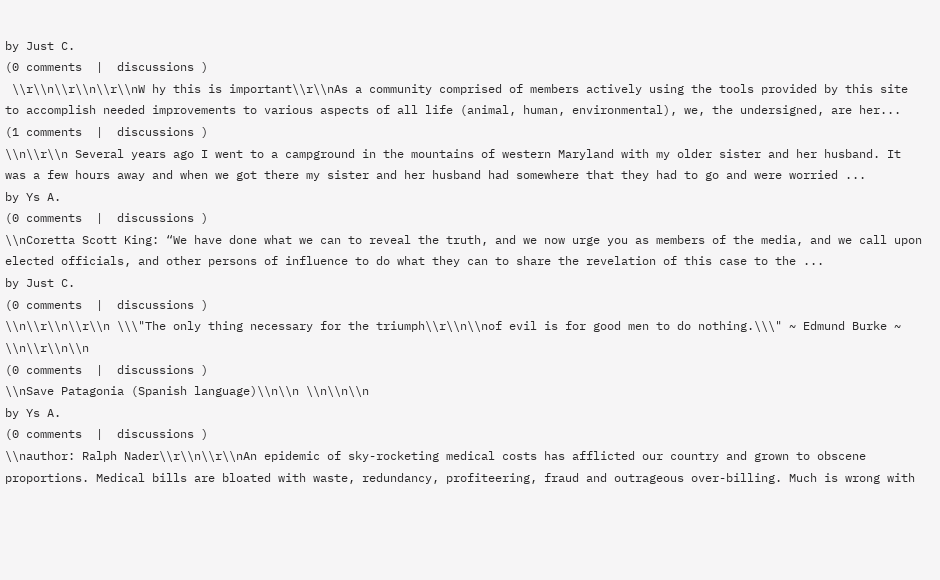by Just C.
(0 comments  |  discussions )
 \\r\\n\\r\\n\\r\\nW hy this is important\\r\\nAs a community comprised of members actively using the tools provided by this site to accomplish needed improvements to various aspects of all life (animal, human, environmental), we, the undersigned, are her...
(1 comments  |  discussions )
\\n\\r\\n Several years ago I went to a campground in the mountains of western Maryland with my older sister and her husband. It was a few hours away and when we got there my sister and her husband had somewhere that they had to go and were worried ...
by Ys A.
(0 comments  |  discussions )
\\nCoretta Scott King: “We have done what we can to reveal the truth, and we now urge you as members of the media, and we call upon elected officials, and other persons of influence to do what they can to share the revelation of this case to the ...
by Just C.
(0 comments  |  discussions )
\\n\\r\\n\\r\\n \\\"The only thing necessary for the triumph\\r\\n\\nof evil is for good men to do nothing.\\\" ~ Edmund Burke ~ \\n\\r\\n\\n
(0 comments  |  discussions )
\\nSave Patagonia (Spanish language)\\n\\n \\n\\n\\n
by Ys A.
(0 comments  |  discussions )
\\nauthor: Ralph Nader\\r\\n\\r\\nAn epidemic of sky-rocketing medical costs has afflicted our country and grown to obscene proportions. Medical bills are bloated with waste, redundancy, profiteering, fraud and outrageous over-billing. Much is wrong with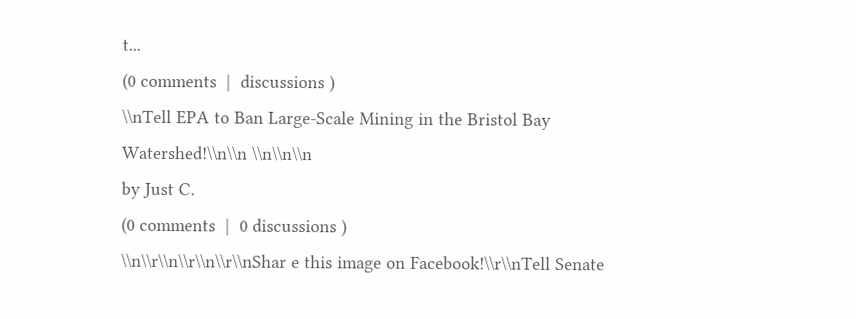t...
(0 comments  |  discussions )
\\nTell EPA to Ban Large-Scale Mining in the Bristol Bay Watershed!\\n\\n \\n\\n\\n
by Just C.
(0 comments  |  0 discussions )
\\n\\r\\n\\r\\n\\r\\nShar e this image on Facebook!\\r\\nTell Senate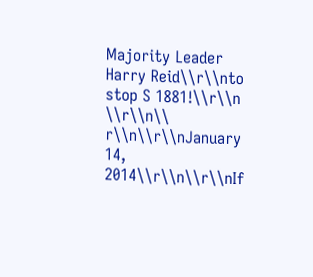Majority Leader Harry Reid\\r\\nto stop S 1881!\\r\\n \\r\\n\\ r\\n\\r\\nJanuary 14, 2014\\r\\n\\r\\nIf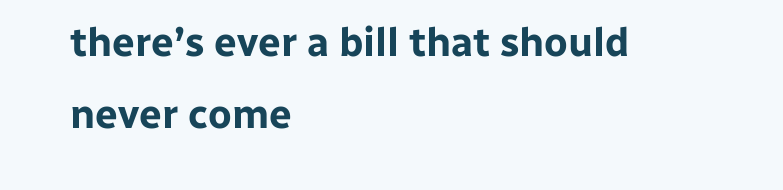there’s ever a bill that should never come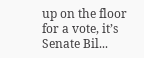up on the floor for a vote, it’s Senate Bil...